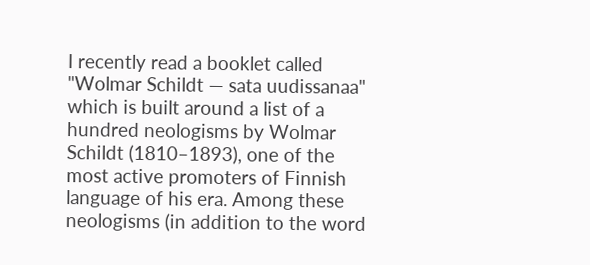I recently read a booklet called "Wolmar Schildt — sata uudissanaa" which is built around a list of a hundred neologisms by Wolmar Schildt (1810–1893), one of the most active promoters of Finnish language of his era. Among these neologisms (in addition to the word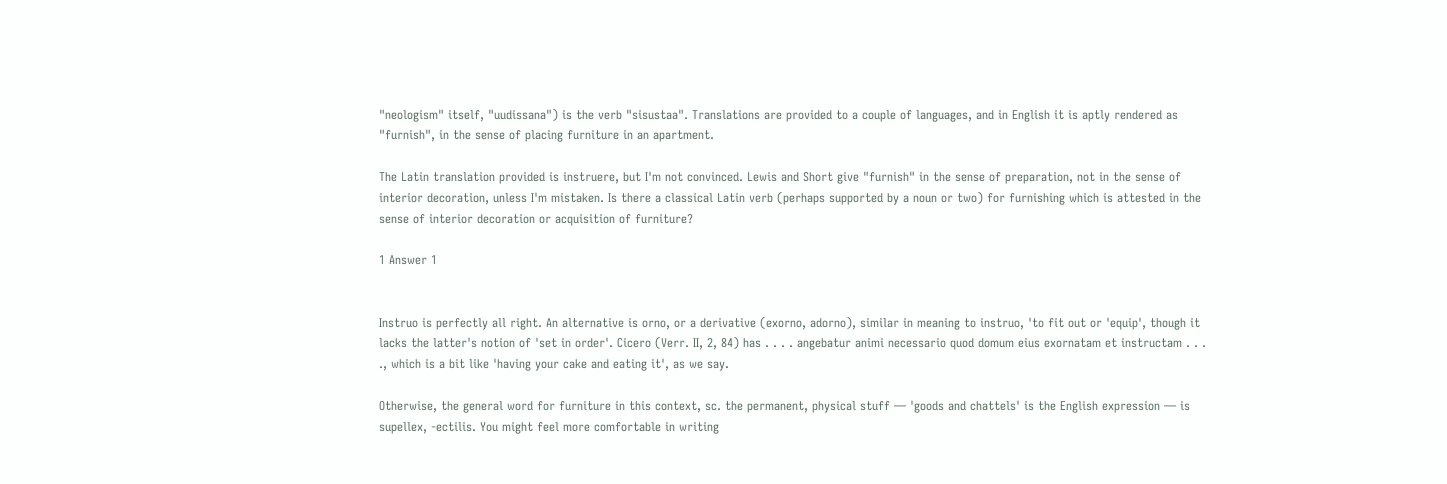"neologism" itself, "uudissana") is the verb "sisustaa". Translations are provided to a couple of languages, and in English it is aptly rendered as "furnish", in the sense of placing furniture in an apartment.

The Latin translation provided is instruere, but I'm not convinced. Lewis and Short give "furnish" in the sense of preparation, not in the sense of interior decoration, unless I'm mistaken. Is there a classical Latin verb (perhaps supported by a noun or two) for furnishing which is attested in the sense of interior decoration or acquisition of furniture?

1 Answer 1


Instruo is perfectly all right. An alternative is orno, or a derivative (exorno, adorno), similar in meaning to instruo, 'to fit out or 'equip', though it lacks the latter's notion of 'set in order'. Cicero (Verr. II, 2, 84) has . . . . angebatur animi necessario quod domum eius exornatam et instructam . . . ., which is a bit like 'having your cake and eating it', as we say.

Otherwise, the general word for furniture in this context, sc. the permanent, physical stuff — 'goods and chattels' is the English expression — is supellex, -ectilis. You might feel more comfortable in writing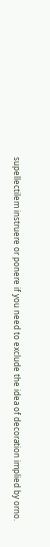supellectilem instruere or ponere if you need to exclude the idea of decoration implied by orno.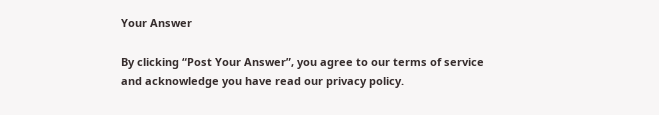Your Answer

By clicking “Post Your Answer”, you agree to our terms of service and acknowledge you have read our privacy policy.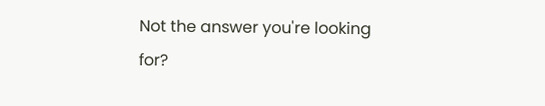Not the answer you're looking for?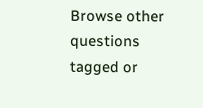Browse other questions tagged or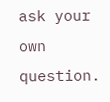ask your own question.